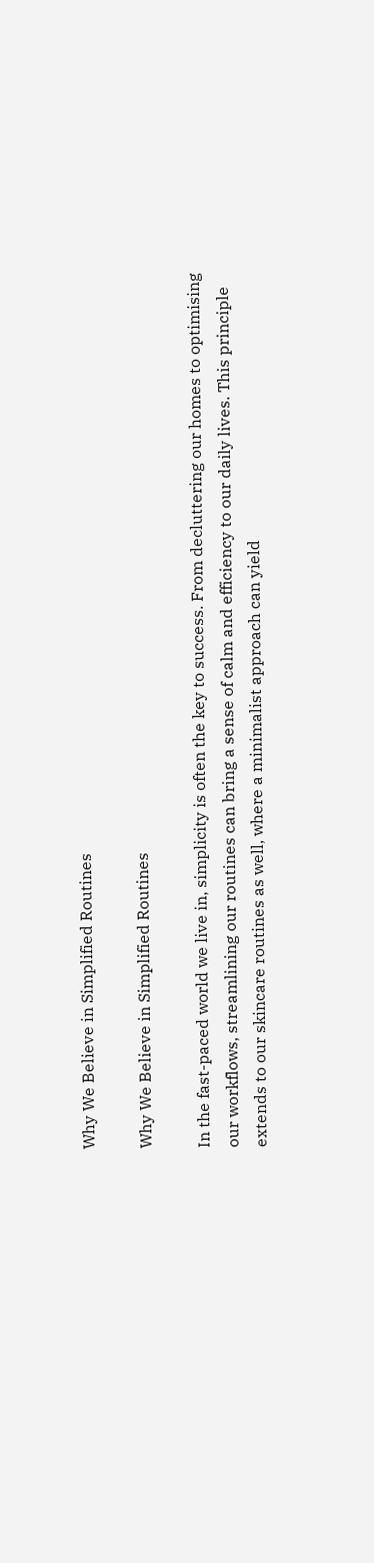Why We Believe in Simplified Routines

Why We Believe in Simplified Routines

In the fast-paced world we live in, simplicity is often the key to success. From decluttering our homes to optimising our workflows, streamlining our routines can bring a sense of calm and efficiency to our daily lives. This principle extends to our skincare routines as well, where a minimalist approach can yield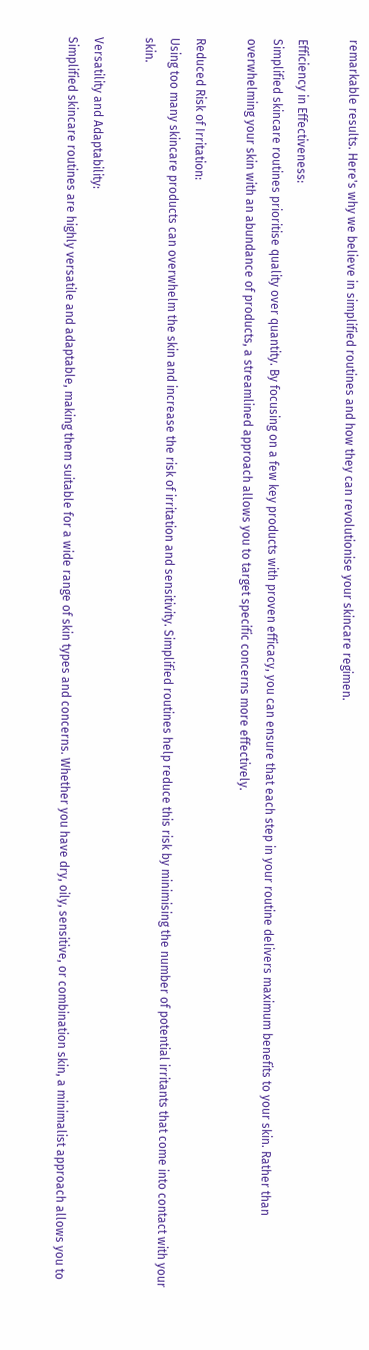remarkable results. Here's why we believe in simplified routines and how they can revolutionise your skincare regimen.

Efficiency in Effectiveness:
Simplified skincare routines prioritise quality over quantity. By focusing on a few key products with proven efficacy, you can ensure that each step in your routine delivers maximum benefits to your skin. Rather than overwhelming your skin with an abundance of products, a streamlined approach allows you to target specific concerns more effectively.

Reduced Risk of Irritation:
Using too many skincare products can overwhelm the skin and increase the risk of irritation and sensitivity. Simplified routines help reduce this risk by minimising the number of potential irritants that come into contact with your skin.

Versatility and Adaptability:
Simplified skincare routines are highly versatile and adaptable, making them suitable for a wide range of skin types and concerns. Whether you have dry, oily, sensitive, or combination skin, a minimalist approach allows you to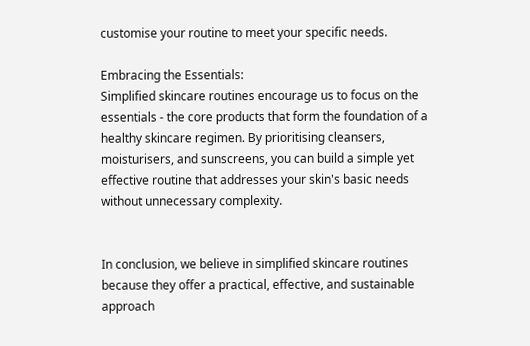customise your routine to meet your specific needs.

Embracing the Essentials:
Simplified skincare routines encourage us to focus on the essentials - the core products that form the foundation of a healthy skincare regimen. By prioritising cleansers, moisturisers, and sunscreens, you can build a simple yet effective routine that addresses your skin's basic needs without unnecessary complexity.


In conclusion, we believe in simplified skincare routines because they offer a practical, effective, and sustainable approach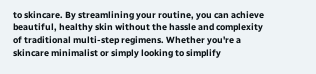to skincare. By streamlining your routine, you can achieve beautiful, healthy skin without the hassle and complexity of traditional multi-step regimens. Whether you're a skincare minimalist or simply looking to simplify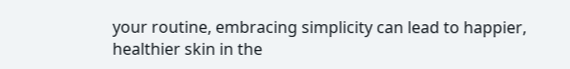your routine, embracing simplicity can lead to happier, healthier skin in the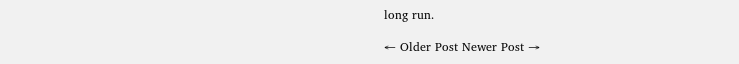long run.

← Older Post Newer Post →